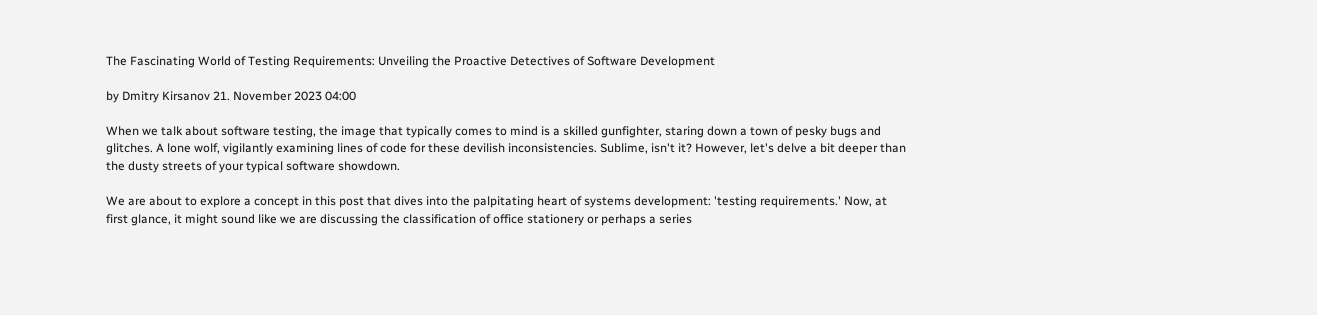The Fascinating World of Testing Requirements: Unveiling the Proactive Detectives of Software Development

by Dmitry Kirsanov 21. November 2023 04:00

When we talk about software testing, the image that typically comes to mind is a skilled gunfighter, staring down a town of pesky bugs and glitches. A lone wolf, vigilantly examining lines of code for these devilish inconsistencies. Sublime, isn't it? However, let's delve a bit deeper than the dusty streets of your typical software showdown.

We are about to explore a concept in this post that dives into the palpitating heart of systems development: 'testing requirements.' Now, at first glance, it might sound like we are discussing the classification of office stationery or perhaps a series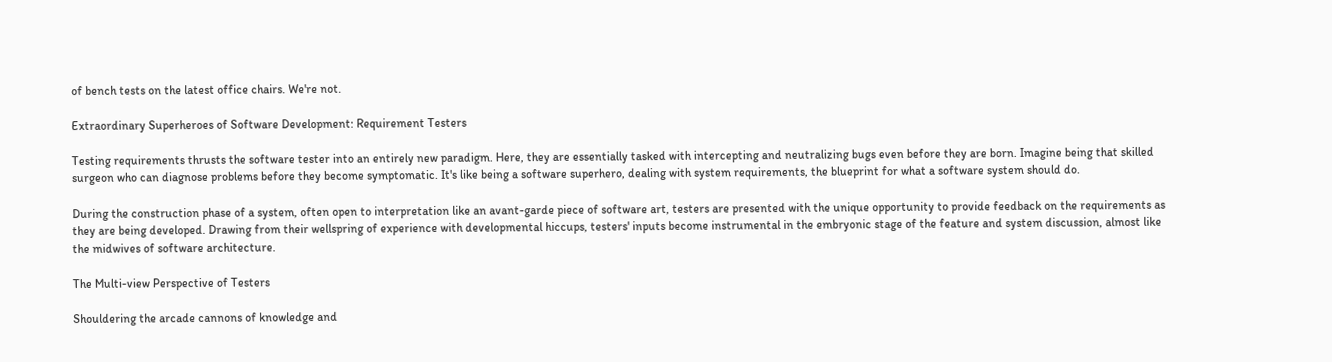of bench tests on the latest office chairs. We're not.

Extraordinary Superheroes of Software Development: Requirement Testers

Testing requirements thrusts the software tester into an entirely new paradigm. Here, they are essentially tasked with intercepting and neutralizing bugs even before they are born. Imagine being that skilled surgeon who can diagnose problems before they become symptomatic. It's like being a software superhero, dealing with system requirements, the blueprint for what a software system should do.

During the construction phase of a system, often open to interpretation like an avant-garde piece of software art, testers are presented with the unique opportunity to provide feedback on the requirements as they are being developed. Drawing from their wellspring of experience with developmental hiccups, testers' inputs become instrumental in the embryonic stage of the feature and system discussion, almost like the midwives of software architecture.

The Multi-view Perspective of Testers

Shouldering the arcade cannons of knowledge and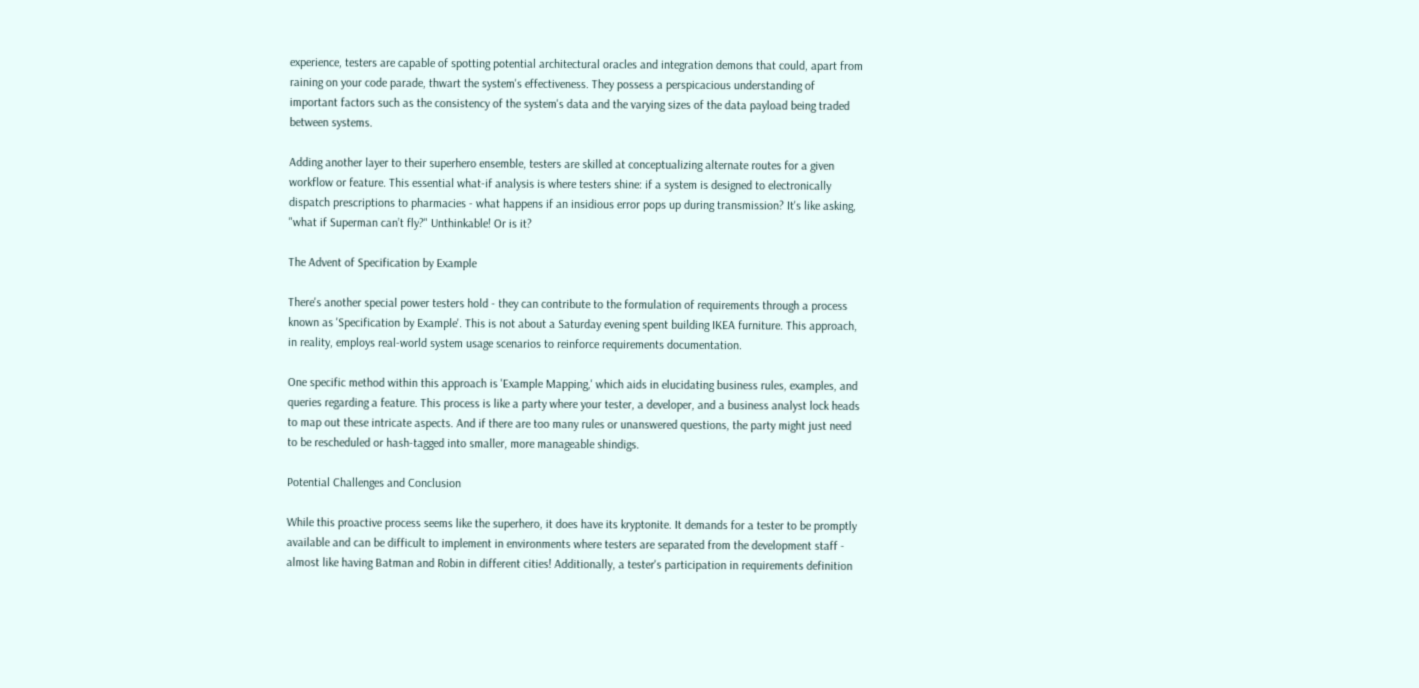experience, testers are capable of spotting potential architectural oracles and integration demons that could, apart from raining on your code parade, thwart the system's effectiveness. They possess a perspicacious understanding of important factors such as the consistency of the system's data and the varying sizes of the data payload being traded between systems.

Adding another layer to their superhero ensemble, testers are skilled at conceptualizing alternate routes for a given workflow or feature. This essential what-if analysis is where testers shine: if a system is designed to electronically dispatch prescriptions to pharmacies - what happens if an insidious error pops up during transmission? It's like asking, "what if Superman can’t fly?" Unthinkable! Or is it?

The Advent of Specification by Example

There's another special power testers hold - they can contribute to the formulation of requirements through a process known as 'Specification by Example'. This is not about a Saturday evening spent building IKEA furniture. This approach, in reality, employs real-world system usage scenarios to reinforce requirements documentation.

One specific method within this approach is 'Example Mapping,' which aids in elucidating business rules, examples, and queries regarding a feature. This process is like a party where your tester, a developer, and a business analyst lock heads to map out these intricate aspects. And if there are too many rules or unanswered questions, the party might just need to be rescheduled or hash-tagged into smaller, more manageable shindigs.

Potential Challenges and Conclusion

While this proactive process seems like the superhero, it does have its kryptonite. It demands for a tester to be promptly available and can be difficult to implement in environments where testers are separated from the development staff - almost like having Batman and Robin in different cities! Additionally, a tester's participation in requirements definition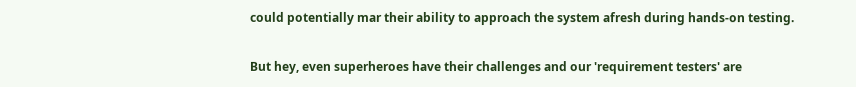could potentially mar their ability to approach the system afresh during hands-on testing.

But hey, even superheroes have their challenges and our 'requirement testers' are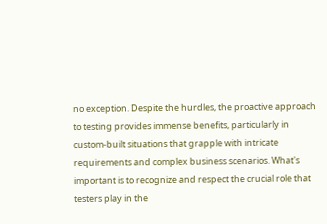no exception. Despite the hurdles, the proactive approach to testing provides immense benefits, particularly in custom-built situations that grapple with intricate requirements and complex business scenarios. What's important is to recognize and respect the crucial role that testers play in the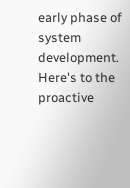early phase of system development. Here's to the proactive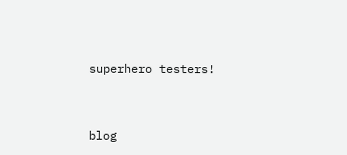superhero testers!



blog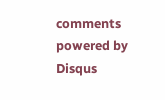comments powered by Disqus